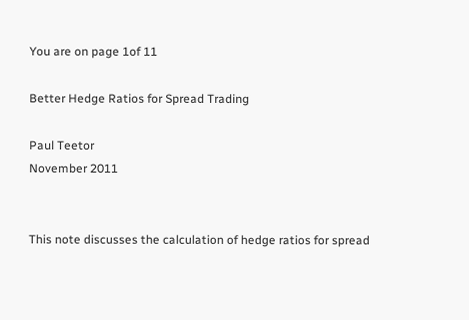You are on page 1of 11

Better Hedge Ratios for Spread Trading

Paul Teetor
November 2011


This note discusses the calculation of hedge ratios for spread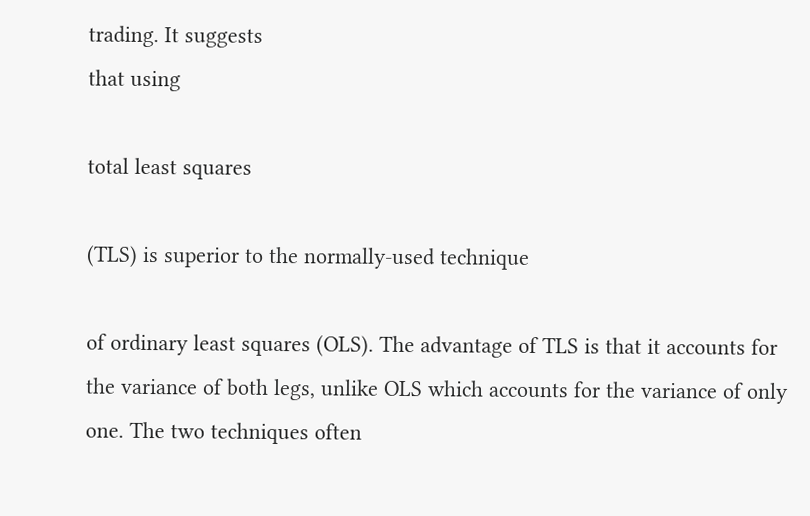trading. It suggests
that using

total least squares

(TLS) is superior to the normally-used technique

of ordinary least squares (OLS). The advantage of TLS is that it accounts for
the variance of both legs, unlike OLS which accounts for the variance of only
one. The two techniques often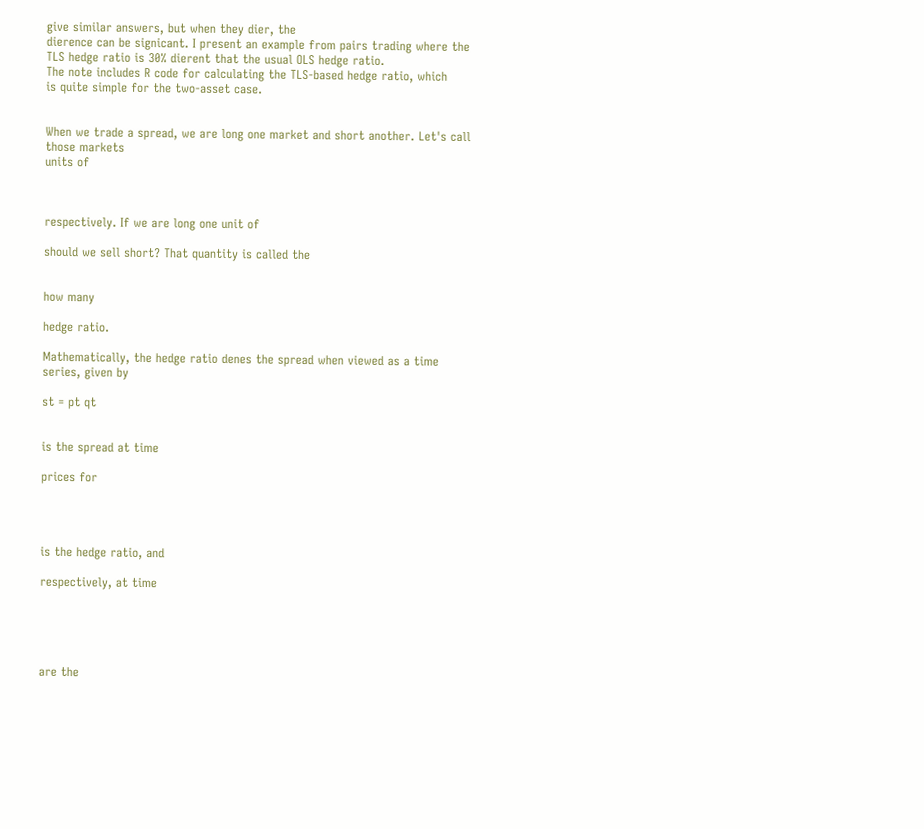give similar answers, but when they dier, the
dierence can be signicant. I present an example from pairs trading where the
TLS hedge ratio is 30% dierent that the usual OLS hedge ratio.
The note includes R code for calculating the TLS-based hedge ratio, which
is quite simple for the two-asset case.


When we trade a spread, we are long one market and short another. Let's call
those markets
units of



respectively. If we are long one unit of

should we sell short? That quantity is called the


how many

hedge ratio.

Mathematically, the hedge ratio denes the spread when viewed as a time
series, given by

st = pt qt


is the spread at time

prices for




is the hedge ratio, and

respectively, at time





are the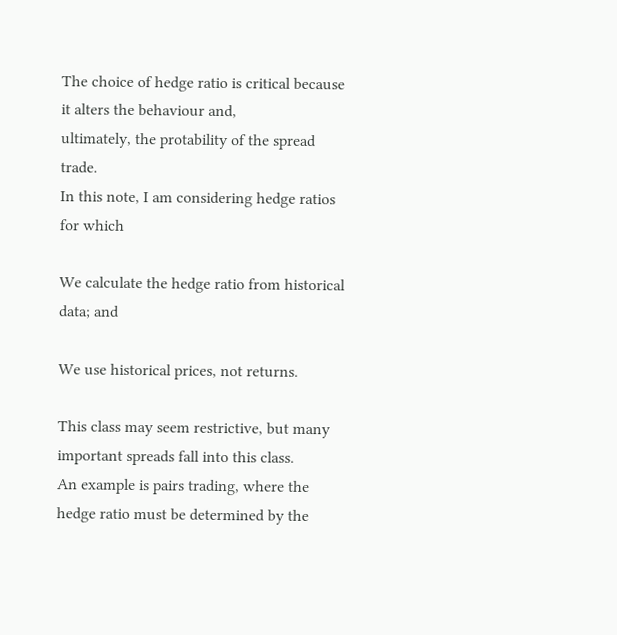The choice of hedge ratio is critical because it alters the behaviour and,
ultimately, the protability of the spread trade.
In this note, I am considering hedge ratios for which

We calculate the hedge ratio from historical data; and

We use historical prices, not returns.

This class may seem restrictive, but many important spreads fall into this class.
An example is pairs trading, where the hedge ratio must be determined by the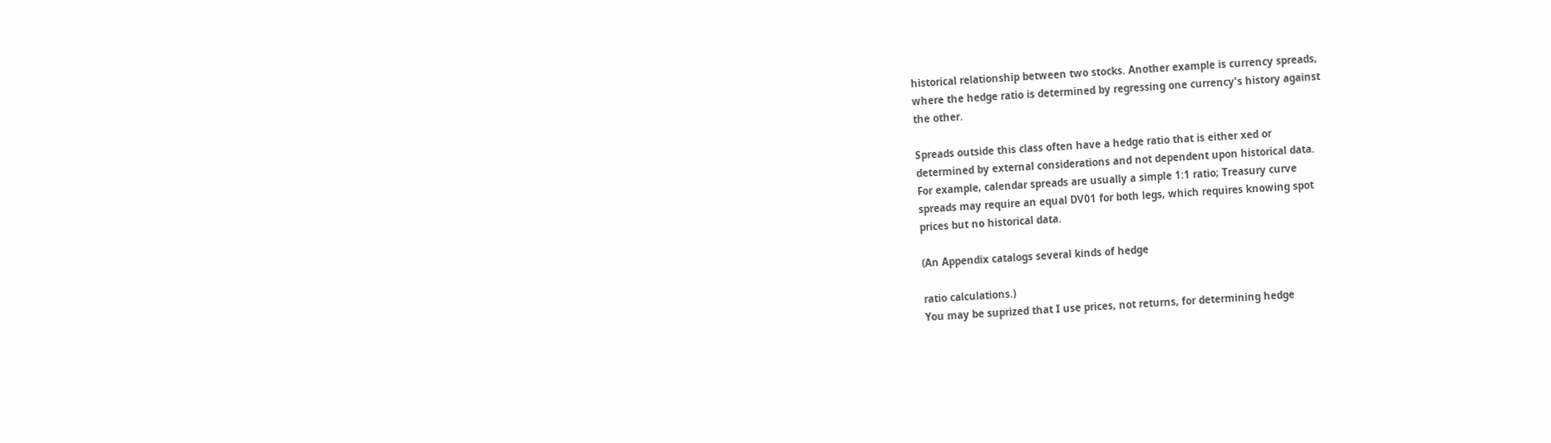historical relationship between two stocks. Another example is currency spreads,
where the hedge ratio is determined by regressing one currency's history against
the other.

Spreads outside this class often have a hedge ratio that is either xed or
determined by external considerations and not dependent upon historical data.
For example, calendar spreads are usually a simple 1:1 ratio; Treasury curve
spreads may require an equal DV01 for both legs, which requires knowing spot
prices but no historical data.

(An Appendix catalogs several kinds of hedge

ratio calculations.)
You may be suprized that I use prices, not returns, for determining hedge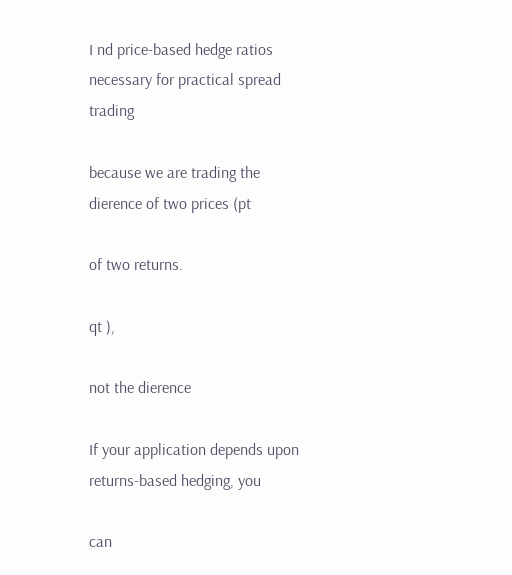I nd price-based hedge ratios necessary for practical spread trading

because we are trading the dierence of two prices (pt

of two returns.

qt ),

not the dierence

If your application depends upon returns-based hedging, you

can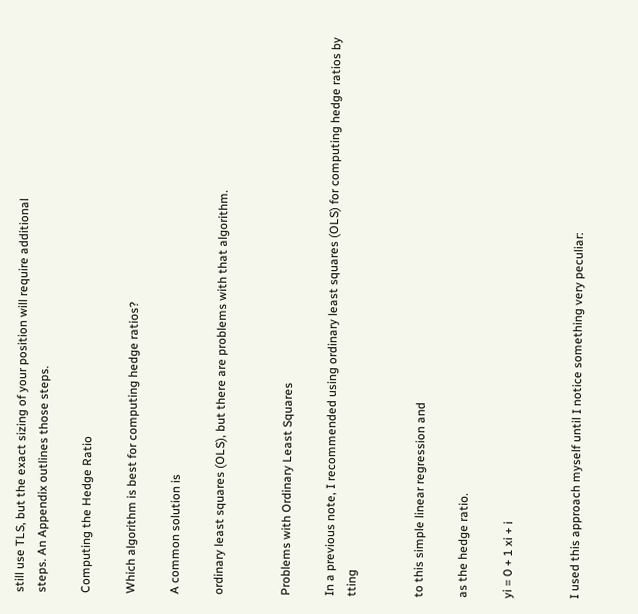still use TLS, but the exact sizing of your position will require additional
steps. An Appendix outlines those steps.

Computing the Hedge Ratio

Which algorithm is best for computing hedge ratios?

A common solution is

ordinary least squares (OLS), but there are problems with that algorithm.


Problems with Ordinary Least Squares

In a previous note, I recommended using ordinary least squares (OLS) for computing hedge ratios by tting


to this simple linear regression and

as the hedge ratio.

yi = 0 + 1 xi + i


I used this approach myself until I notice something very peculiar: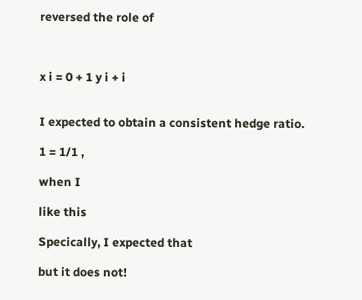reversed the role of



x i = 0 + 1 y i + i


I expected to obtain a consistent hedge ratio.

1 = 1/1 ,

when I

like this

Specically, I expected that

but it does not!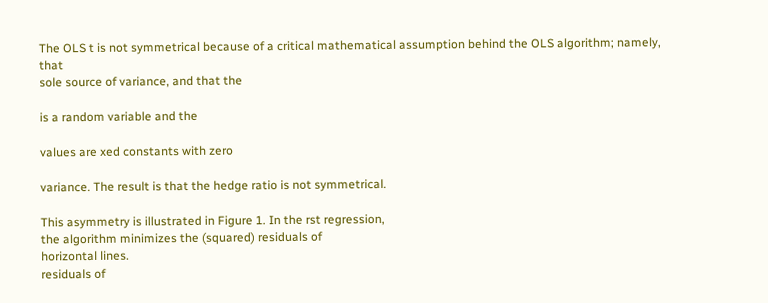The OLS t is not symmetrical because of a critical mathematical assumption behind the OLS algorithm; namely, that
sole source of variance, and that the

is a random variable and the

values are xed constants with zero

variance. The result is that the hedge ratio is not symmetrical.

This asymmetry is illustrated in Figure 1. In the rst regression,
the algorithm minimizes the (squared) residuals of
horizontal lines.
residuals of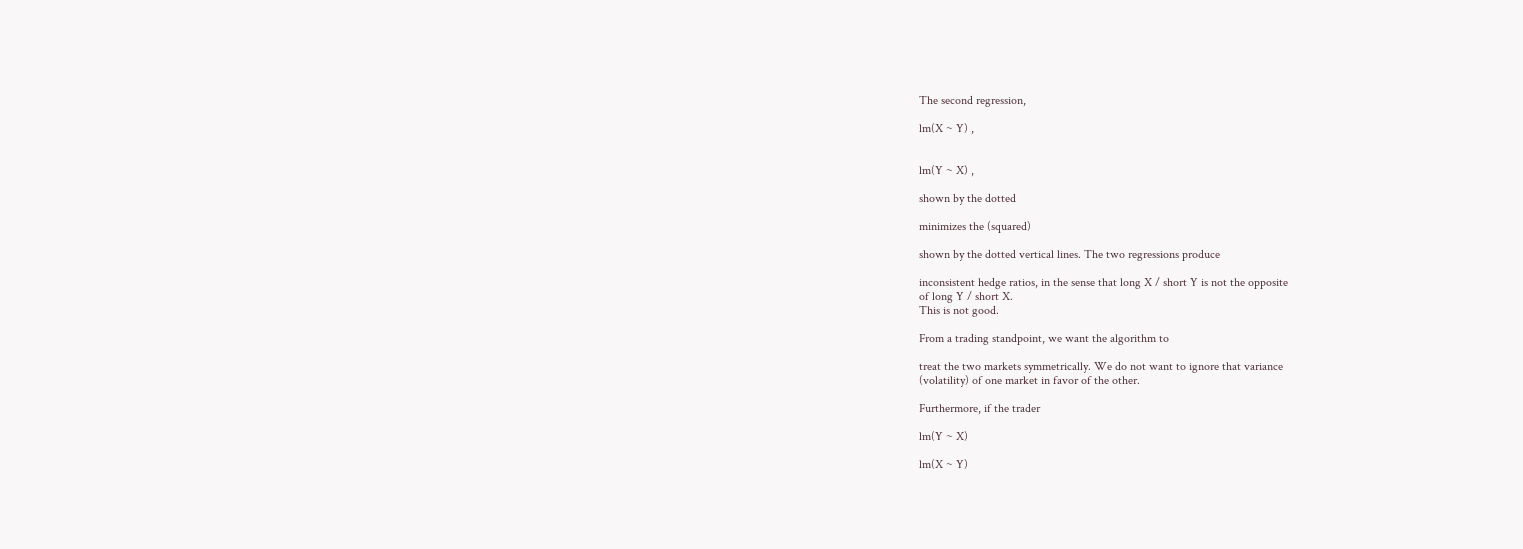The second regression,

lm(X ~ Y) ,


lm(Y ~ X) ,

shown by the dotted

minimizes the (squared)

shown by the dotted vertical lines. The two regressions produce

inconsistent hedge ratios, in the sense that long X / short Y is not the opposite
of long Y / short X.
This is not good.

From a trading standpoint, we want the algorithm to

treat the two markets symmetrically. We do not want to ignore that variance
(volatility) of one market in favor of the other.

Furthermore, if the trader

lm(Y ~ X)

lm(X ~ Y)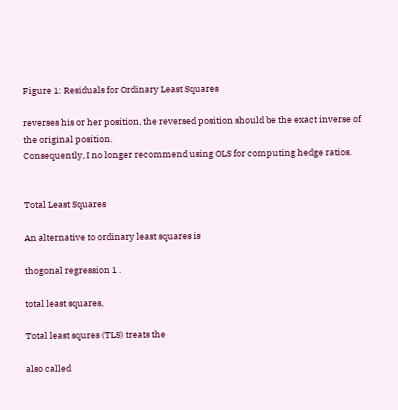Figure 1: Residuals for Ordinary Least Squares

reverses his or her position, the reversed position should be the exact inverse of
the original position.
Consequently, I no longer recommend using OLS for computing hedge ratios.


Total Least Squares

An alternative to ordinary least squares is

thogonal regression 1 .

total least squares,

Total least squres (TLS) treats the

also called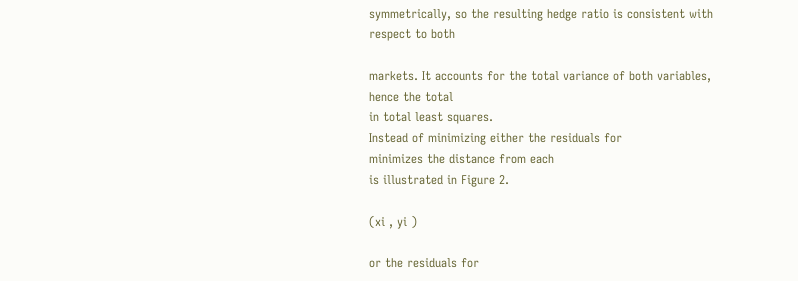symmetrically, so the resulting hedge ratio is consistent with respect to both

markets. It accounts for the total variance of both variables, hence the total
in total least squares.
Instead of minimizing either the residuals for
minimizes the distance from each
is illustrated in Figure 2.

(xi , yi )

or the residuals for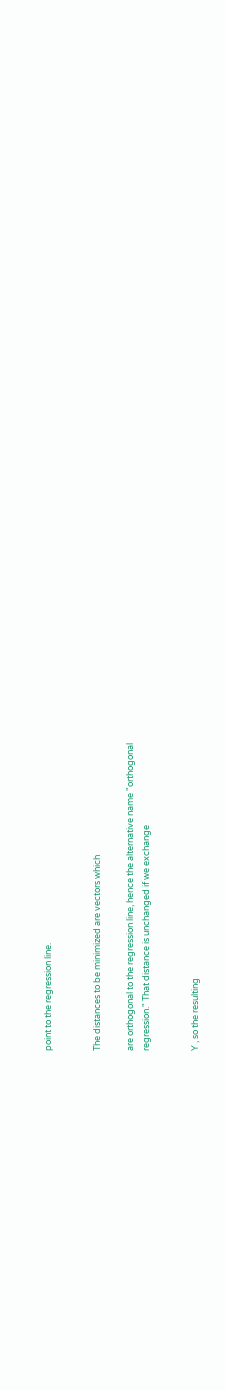point to the regression line.


The distances to be minimized are vectors which

are orthogonal to the regression line, hence the alternative name "orthogonal
regression." That distance is unchanged if we exchange


Y , so the resulting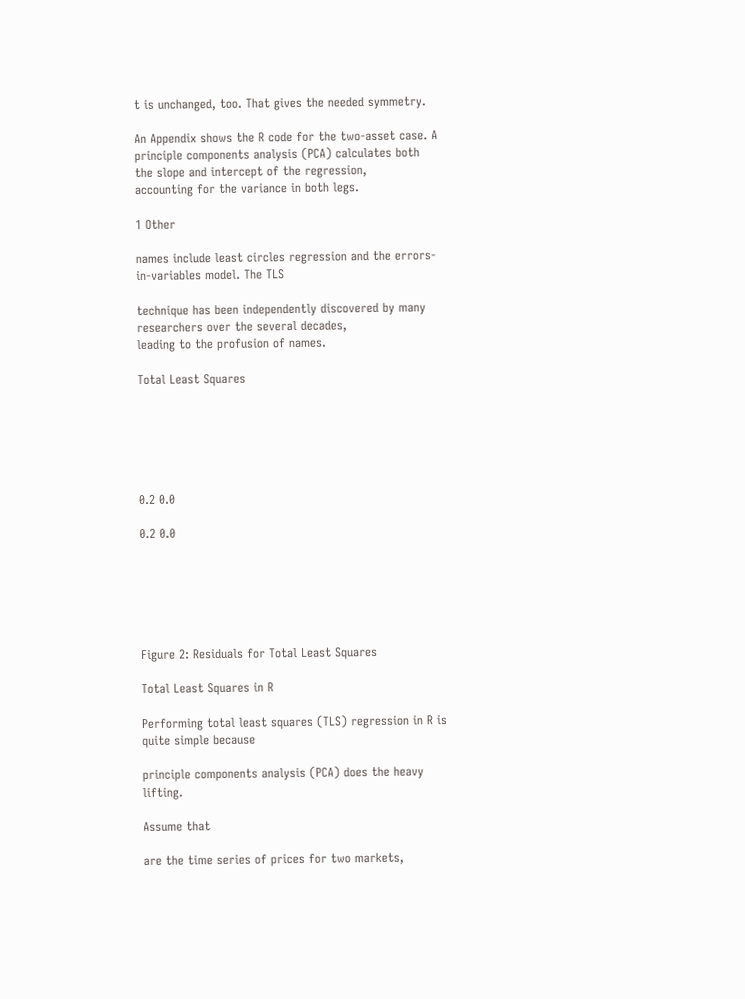t is unchanged, too. That gives the needed symmetry.

An Appendix shows the R code for the two-asset case. A principle components analysis (PCA) calculates both the slope and intercept of the regression,
accounting for the variance in both legs.

1 Other

names include least circles regression and the errors-in-variables model. The TLS

technique has been independently discovered by many researchers over the several decades,
leading to the profusion of names.

Total Least Squares






0.2 0.0

0.2 0.0






Figure 2: Residuals for Total Least Squares

Total Least Squares in R

Performing total least squares (TLS) regression in R is quite simple because

principle components analysis (PCA) does the heavy lifting.

Assume that

are the time series of prices for two markets,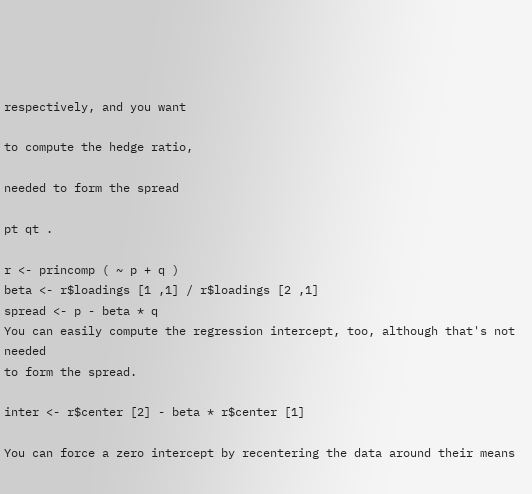respectively, and you want

to compute the hedge ratio,

needed to form the spread

pt qt .

r <- princomp ( ~ p + q )
beta <- r$loadings [1 ,1] / r$loadings [2 ,1]
spread <- p - beta * q
You can easily compute the regression intercept, too, although that's not needed
to form the spread.

inter <- r$center [2] - beta * r$center [1]

You can force a zero intercept by recentering the data around their means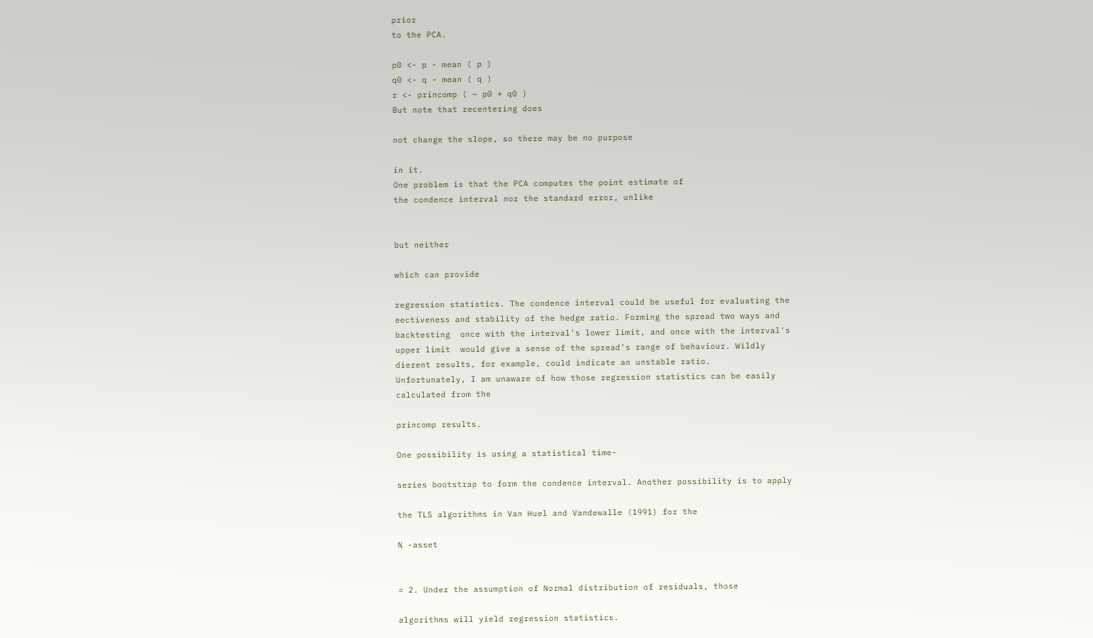prior
to the PCA.

p0 <- p - mean ( p )
q0 <- q - mean ( q )
r <- princomp ( ~ p0 + q0 )
But note that recentering does

not change the slope, so there may be no purpose

in it.
One problem is that the PCA computes the point estimate of
the condence interval nor the standard error, unlike


but neither

which can provide

regression statistics. The condence interval could be useful for evaluating the
eectiveness and stability of the hedge ratio. Forming the spread two ways and
backtesting  once with the interval's lower limit, and once with the interval's
upper limit  would give a sense of the spread's range of behaviour. Wildly
dierent results, for example, could indicate an unstable ratio.
Unfortunately, I am unaware of how those regression statistics can be easily
calculated from the

princomp results.

One possibility is using a statistical time-

series bootstrap to form the condence interval. Another possibility is to apply

the TLS algorithms in Van Huel and Vandewalle (1991) for the

N -asset


= 2. Under the assumption of Normal distribution of residuals, those

algorithms will yield regression statistics.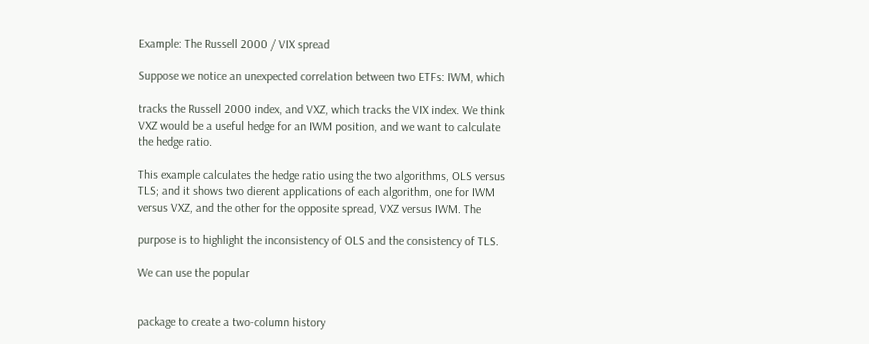Example: The Russell 2000 / VIX spread

Suppose we notice an unexpected correlation between two ETFs: IWM, which

tracks the Russell 2000 index, and VXZ, which tracks the VIX index. We think
VXZ would be a useful hedge for an IWM position, and we want to calculate
the hedge ratio.

This example calculates the hedge ratio using the two algorithms, OLS versus
TLS; and it shows two dierent applications of each algorithm, one for IWM
versus VXZ, and the other for the opposite spread, VXZ versus IWM. The

purpose is to highlight the inconsistency of OLS and the consistency of TLS.

We can use the popular


package to create a two-column history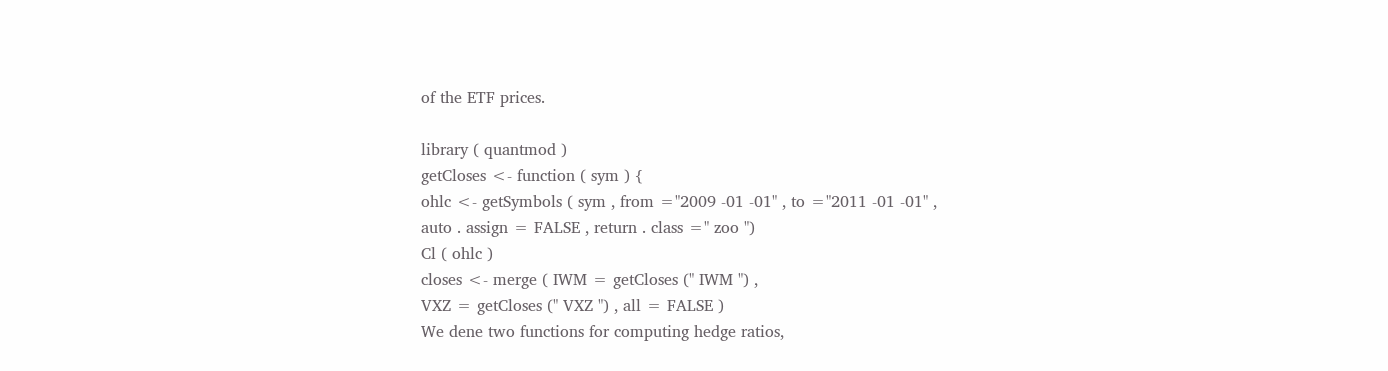of the ETF prices.

library ( quantmod )
getCloses <- function ( sym ) {
ohlc <- getSymbols ( sym , from ="2009 -01 -01" , to ="2011 -01 -01" ,
auto . assign = FALSE , return . class =" zoo ")
Cl ( ohlc )
closes <- merge ( IWM = getCloses (" IWM ") ,
VXZ = getCloses (" VXZ ") , all = FALSE )
We dene two functions for computing hedge ratios,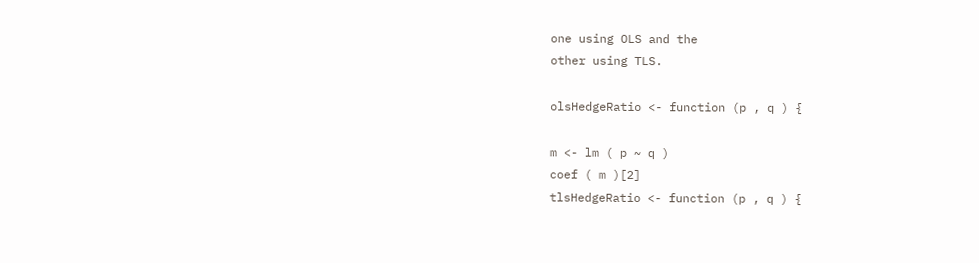one using OLS and the
other using TLS.

olsHedgeRatio <- function (p , q ) {

m <- lm ( p ~ q )
coef ( m )[2]
tlsHedgeRatio <- function (p , q ) {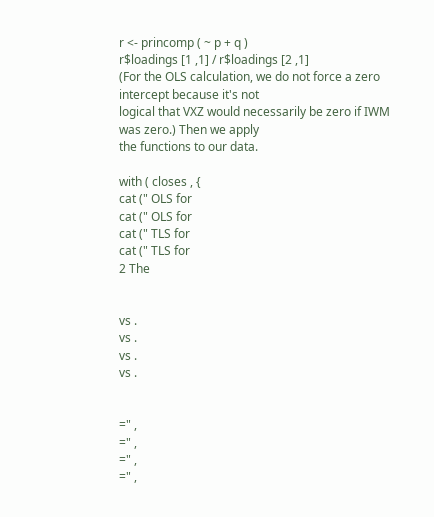r <- princomp ( ~ p + q )
r$loadings [1 ,1] / r$loadings [2 ,1]
(For the OLS calculation, we do not force a zero intercept because it's not
logical that VXZ would necessarily be zero if IWM was zero.) Then we apply
the functions to our data.

with ( closes , {
cat (" OLS for
cat (" OLS for
cat (" TLS for
cat (" TLS for
2 The


vs .
vs .
vs .
vs .


=" ,
=" ,
=" ,
=" ,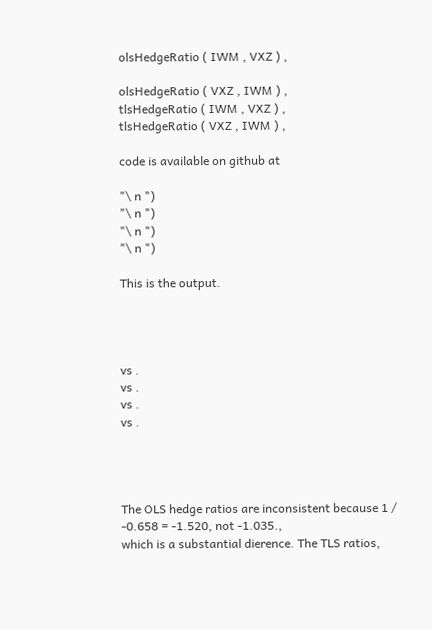olsHedgeRatio ( IWM , VXZ ) ,

olsHedgeRatio ( VXZ , IWM ) ,
tlsHedgeRatio ( IWM , VXZ ) ,
tlsHedgeRatio ( VXZ , IWM ) ,

code is available on github at

"\ n ")
"\ n ")
"\ n ")
"\ n ")

This is the output.




vs .
vs .
vs .
vs .




The OLS hedge ratios are inconsistent because 1 / -0.658 = -1.520, not -1.035.,
which is a substantial dierence. The TLS ratios,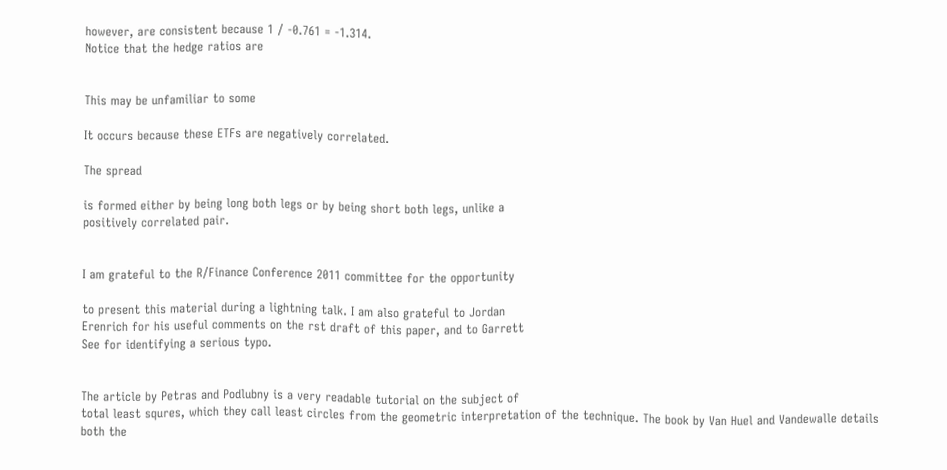however, are consistent because 1 / -0.761 = -1.314.
Notice that the hedge ratios are


This may be unfamiliar to some

It occurs because these ETFs are negatively correlated.

The spread

is formed either by being long both legs or by being short both legs, unlike a
positively correlated pair.


I am grateful to the R/Finance Conference 2011 committee for the opportunity

to present this material during a lightning talk. I am also grateful to Jordan
Erenrich for his useful comments on the rst draft of this paper, and to Garrett
See for identifying a serious typo.


The article by Petras and Podlubny is a very readable tutorial on the subject of
total least squres, which they call least circles from the geometric interpretation of the technique. The book by Van Huel and Vandewalle details both the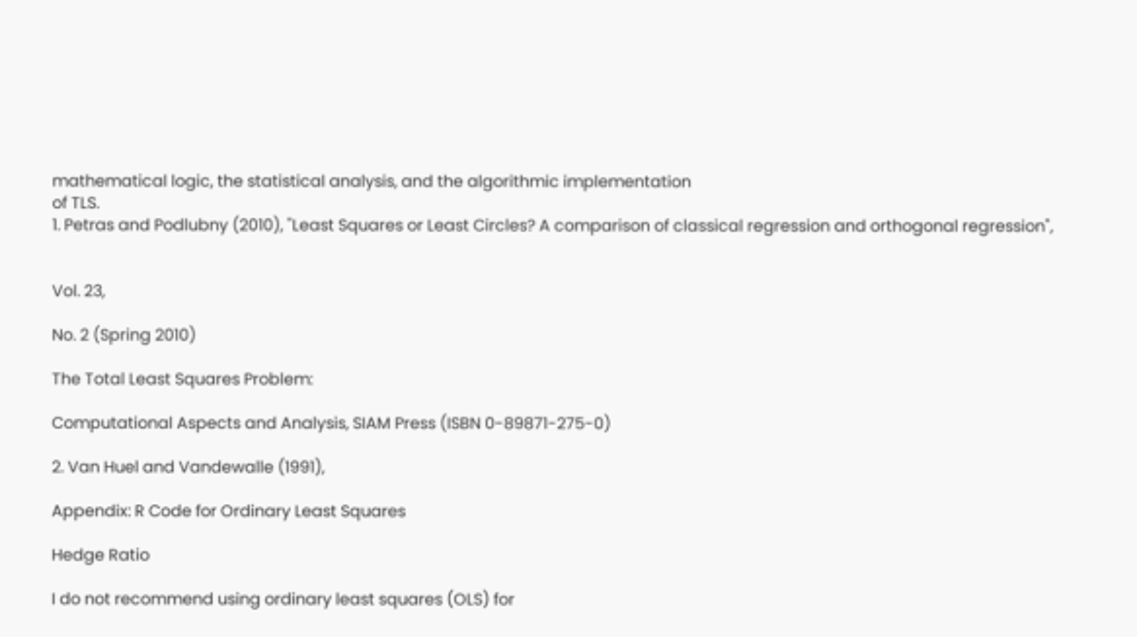mathematical logic, the statistical analysis, and the algorithmic implementation
of TLS.
1. Petras and Podlubny (2010), "Least Squares or Least Circles? A comparison of classical regression and orthogonal regression",


Vol. 23,

No. 2 (Spring 2010)

The Total Least Squares Problem:

Computational Aspects and Analysis, SIAM Press (ISBN 0-89871-275-0)

2. Van Huel and Vandewalle (1991),

Appendix: R Code for Ordinary Least Squares

Hedge Ratio

I do not recommend using ordinary least squares (OLS) for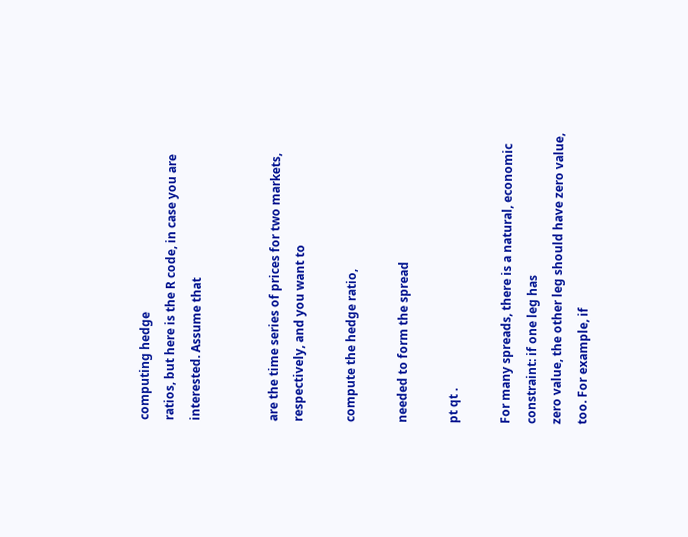computing hedge
ratios, but here is the R code, in case you are interested. Assume that


are the time series of prices for two markets, respectively, and you want to

compute the hedge ratio,

needed to form the spread

pt qt .

For many spreads, there is a natural, economic constraint: if one leg has
zero value, the other leg should have zero value, too. For example, if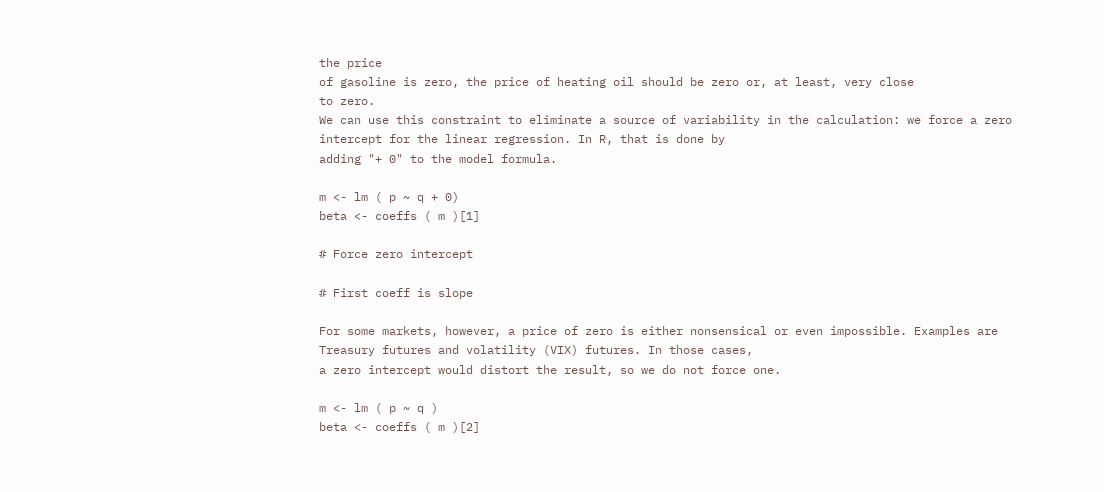the price
of gasoline is zero, the price of heating oil should be zero or, at least, very close
to zero.
We can use this constraint to eliminate a source of variability in the calculation: we force a zero intercept for the linear regression. In R, that is done by
adding "+ 0" to the model formula.

m <- lm ( p ~ q + 0)
beta <- coeffs ( m )[1]

# Force zero intercept

# First coeff is slope

For some markets, however, a price of zero is either nonsensical or even impossible. Examples are Treasury futures and volatility (VIX) futures. In those cases,
a zero intercept would distort the result, so we do not force one.

m <- lm ( p ~ q )
beta <- coeffs ( m )[2]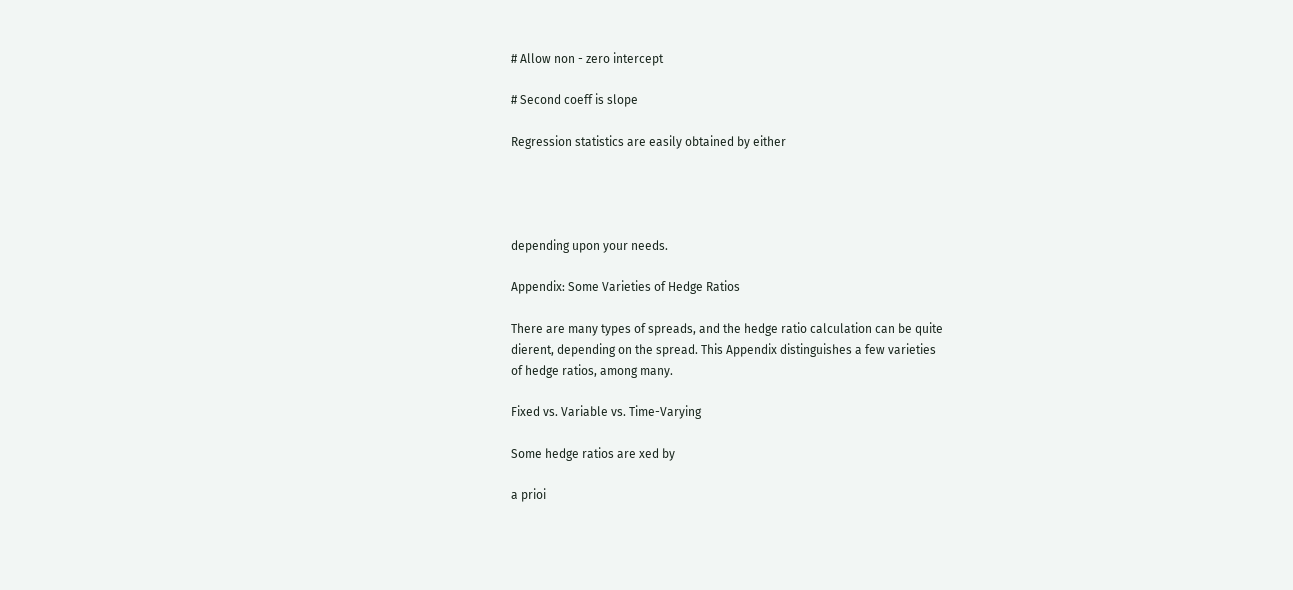# Allow non - zero intercept

# Second coeff is slope

Regression statistics are easily obtained by either




depending upon your needs.

Appendix: Some Varieties of Hedge Ratios

There are many types of spreads, and the hedge ratio calculation can be quite
dierent, depending on the spread. This Appendix distinguishes a few varieties
of hedge ratios, among many.

Fixed vs. Variable vs. Time-Varying

Some hedge ratios are xed by

a prioi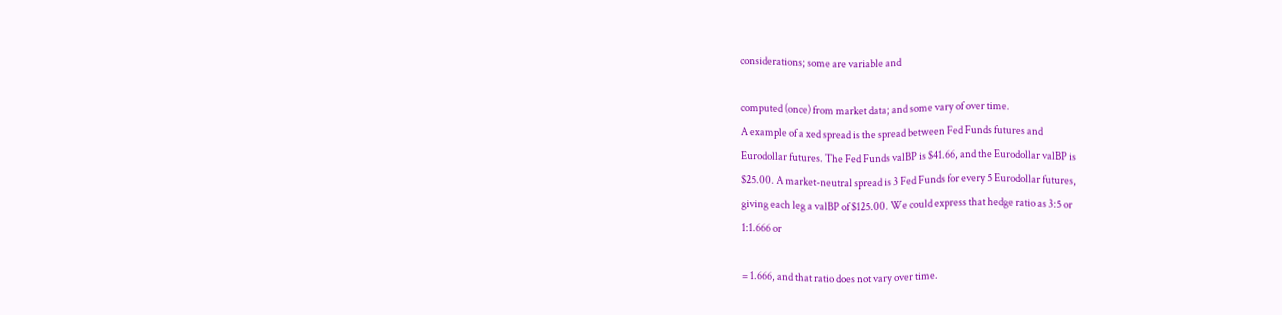considerations; some are variable and

computed (once) from market data; and some vary of over time.
A example of a xed spread is the spread between Fed Funds futures and
Eurodollar futures. The Fed Funds valBP is $41.66, and the Eurodollar valBP is
$25.00. A market-neutral spread is 3 Fed Funds for every 5 Eurodollar futures,
giving each leg a valBP of $125.00. We could express that hedge ratio as 3:5 or
1:1.666 or

= 1.666, and that ratio does not vary over time.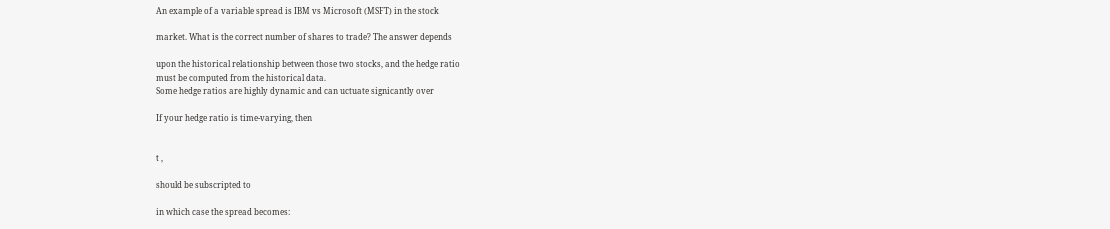An example of a variable spread is IBM vs Microsoft (MSFT) in the stock

market. What is the correct number of shares to trade? The answer depends

upon the historical relationship between those two stocks, and the hedge ratio
must be computed from the historical data.
Some hedge ratios are highly dynamic and can uctuate signicantly over

If your hedge ratio is time-varying, then


t ,

should be subscripted to

in which case the spread becomes: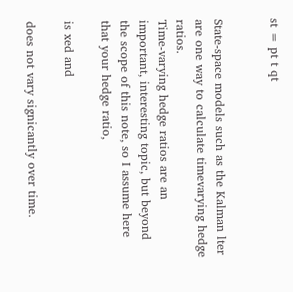st = pt t qt


State-space models such as the Kalman lter are one way to calculate timevarying hedge ratios.
Time-varying hedge ratios are an important, interesting topic, but beyond
the scope of this note, so I assume here that your hedge ratio,

is xed and

does not vary signicantly over time.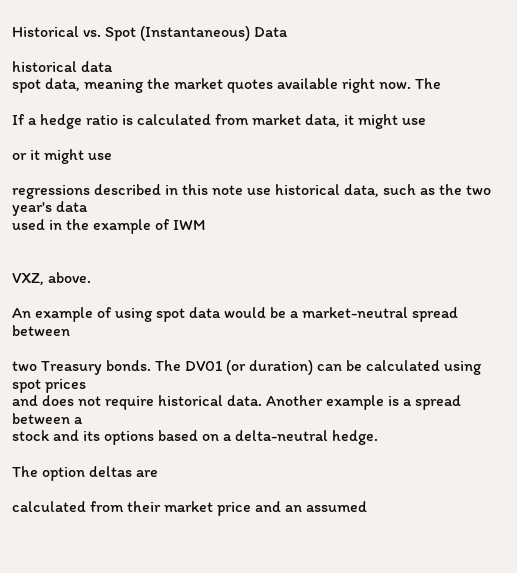Historical vs. Spot (Instantaneous) Data

historical data
spot data, meaning the market quotes available right now. The

If a hedge ratio is calculated from market data, it might use

or it might use

regressions described in this note use historical data, such as the two year's data
used in the example of IWM


VXZ, above.

An example of using spot data would be a market-neutral spread between

two Treasury bonds. The DV01 (or duration) can be calculated using spot prices
and does not require historical data. Another example is a spread between a
stock and its options based on a delta-neutral hedge.

The option deltas are

calculated from their market price and an assumed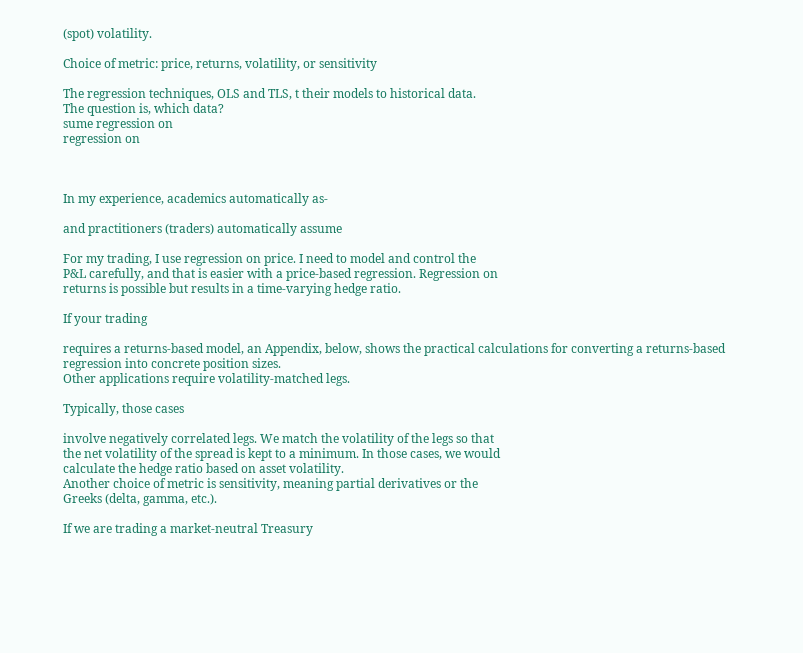(spot) volatility.

Choice of metric: price, returns, volatility, or sensitivity

The regression techniques, OLS and TLS, t their models to historical data.
The question is, which data?
sume regression on
regression on



In my experience, academics automatically as-

and practitioners (traders) automatically assume

For my trading, I use regression on price. I need to model and control the
P&L carefully, and that is easier with a price-based regression. Regression on
returns is possible but results in a time-varying hedge ratio.

If your trading

requires a returns-based model, an Appendix, below, shows the practical calculations for converting a returns-based regression into concrete position sizes.
Other applications require volatility-matched legs.

Typically, those cases

involve negatively correlated legs. We match the volatility of the legs so that
the net volatility of the spread is kept to a minimum. In those cases, we would
calculate the hedge ratio based on asset volatility.
Another choice of metric is sensitivity, meaning partial derivatives or the
Greeks (delta, gamma, etc.).

If we are trading a market-neutral Treasury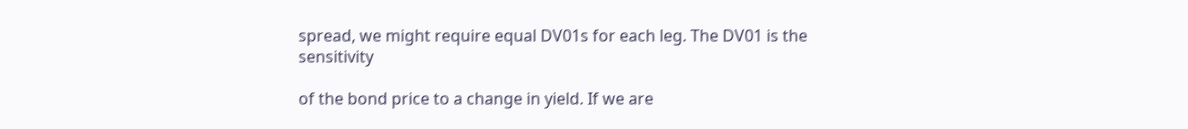spread, we might require equal DV01s for each leg. The DV01 is the sensitivity

of the bond price to a change in yield. If we are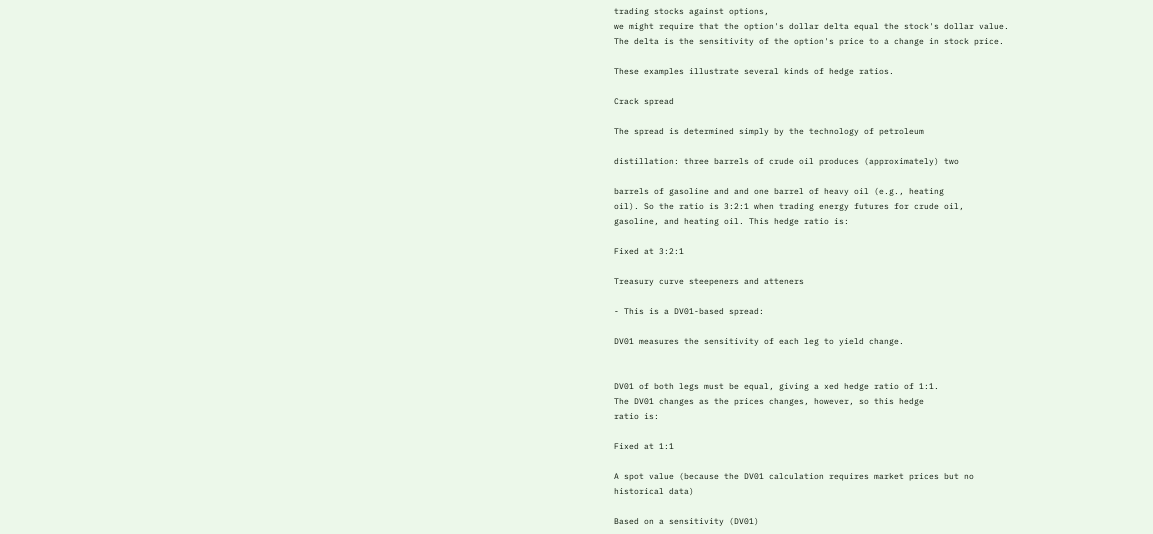trading stocks against options,
we might require that the option's dollar delta equal the stock's dollar value.
The delta is the sensitivity of the option's price to a change in stock price.

These examples illustrate several kinds of hedge ratios.

Crack spread

The spread is determined simply by the technology of petroleum

distillation: three barrels of crude oil produces (approximately) two

barrels of gasoline and and one barrel of heavy oil (e.g., heating
oil). So the ratio is 3:2:1 when trading energy futures for crude oil,
gasoline, and heating oil. This hedge ratio is:

Fixed at 3:2:1

Treasury curve steepeners and atteners

- This is a DV01-based spread:

DV01 measures the sensitivity of each leg to yield change.


DV01 of both legs must be equal, giving a xed hedge ratio of 1:1.
The DV01 changes as the prices changes, however, so this hedge
ratio is:

Fixed at 1:1

A spot value (because the DV01 calculation requires market prices but no
historical data)

Based on a sensitivity (DV01)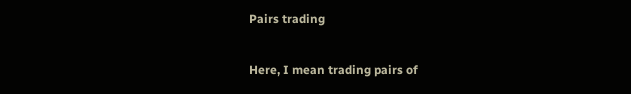Pairs trading

Here, I mean trading pairs of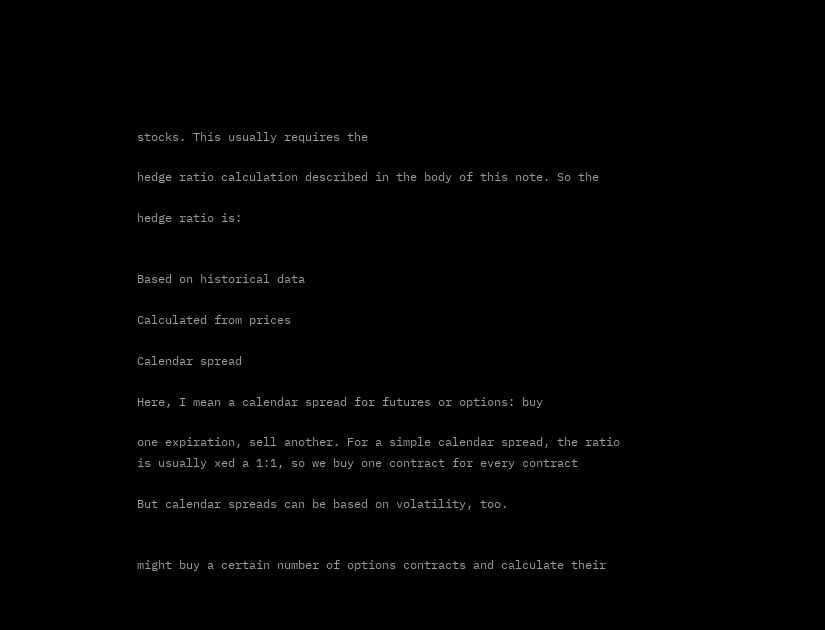stocks. This usually requires the

hedge ratio calculation described in the body of this note. So the

hedge ratio is:


Based on historical data

Calculated from prices

Calendar spread

Here, I mean a calendar spread for futures or options: buy

one expiration, sell another. For a simple calendar spread, the ratio
is usually xed a 1:1, so we buy one contract for every contract

But calendar spreads can be based on volatility, too.


might buy a certain number of options contracts and calculate their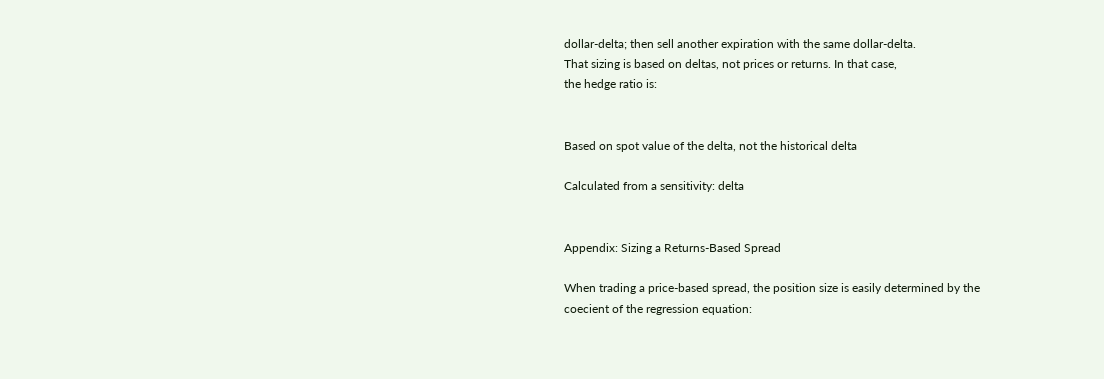dollar-delta; then sell another expiration with the same dollar-delta.
That sizing is based on deltas, not prices or returns. In that case,
the hedge ratio is:


Based on spot value of the delta, not the historical delta

Calculated from a sensitivity: delta


Appendix: Sizing a Returns-Based Spread

When trading a price-based spread, the position size is easily determined by the
coecient of the regression equation: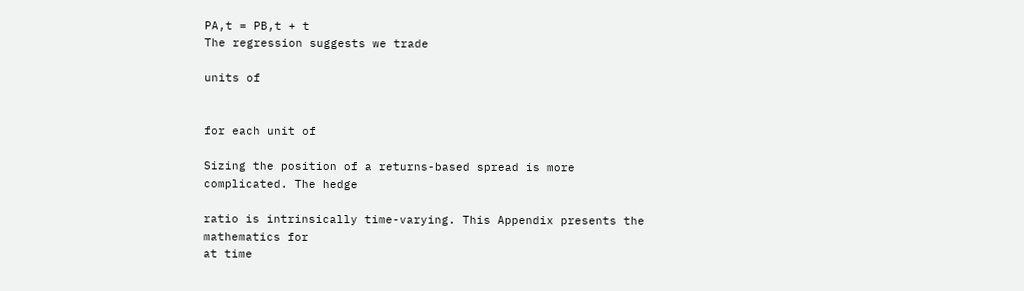PA,t = PB,t + t
The regression suggests we trade

units of


for each unit of

Sizing the position of a returns-based spread is more complicated. The hedge

ratio is intrinsically time-varying. This Appendix presents the mathematics for
at time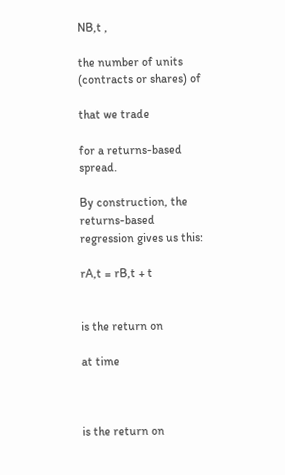NB,t ,

the number of units (contracts or shares) of

that we trade

for a returns-based spread.

By construction, the returns-based regression gives us this:

rA,t = rB,t + t


is the return on

at time



is the return on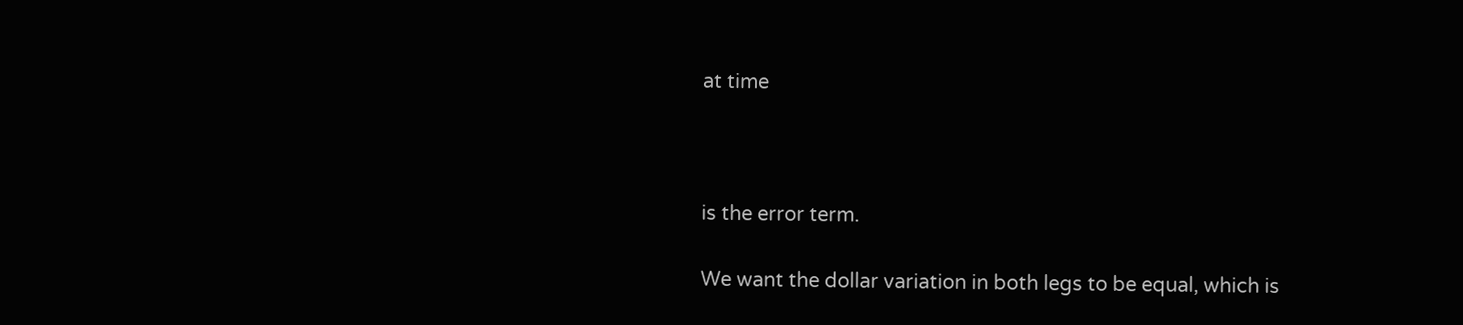at time



is the error term.

We want the dollar variation in both legs to be equal, which is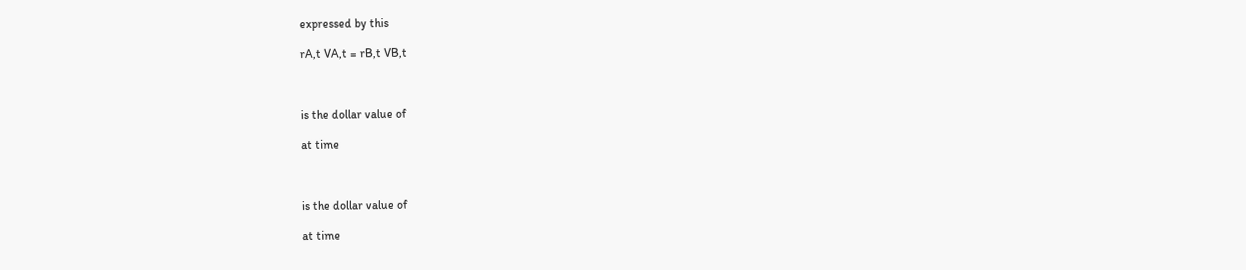expressed by this

rA,t VA,t = rB,t VB,t



is the dollar value of

at time



is the dollar value of

at time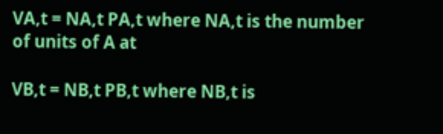VA,t = NA,t PA,t where NA,t is the number of units of A at

VB,t = NB,t PB,t where NB,t is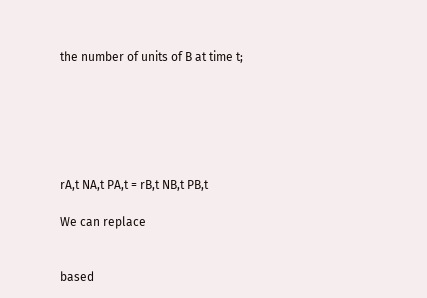the number of units of B at time t;






rA,t NA,t PA,t = rB,t NB,t PB,t

We can replace


based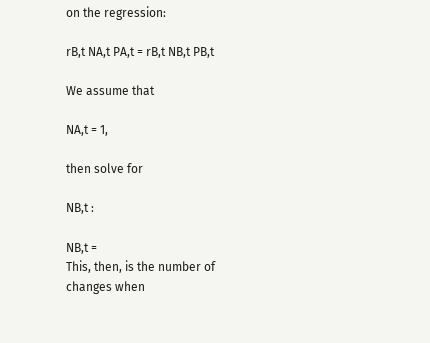on the regression:

rB,t NA,t PA,t = rB,t NB,t PB,t

We assume that

NA,t = 1,

then solve for

NB,t :

NB,t =
This, then, is the number of
changes when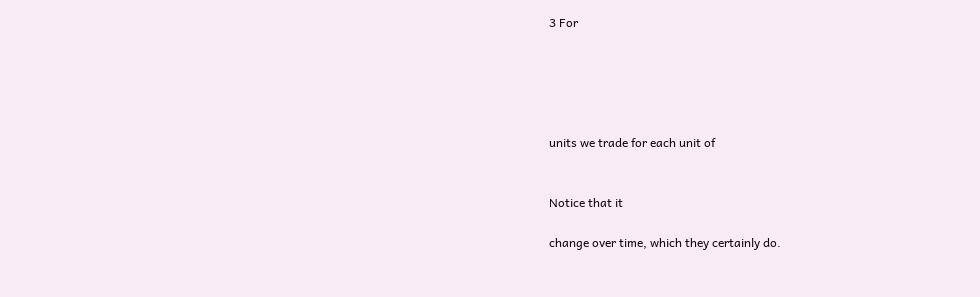3 For





units we trade for each unit of


Notice that it

change over time, which they certainly do.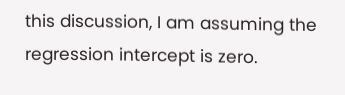this discussion, I am assuming the regression intercept is zero.